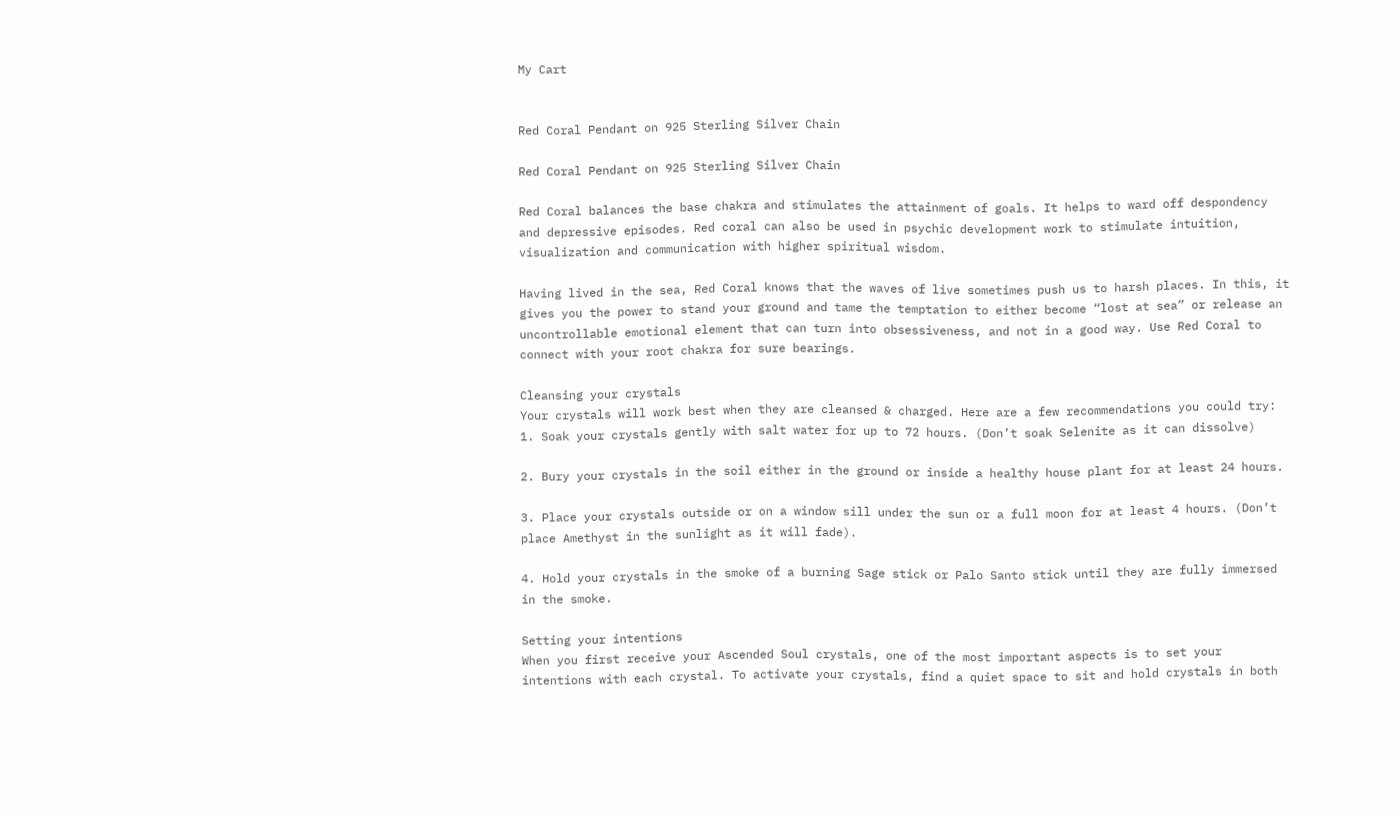My Cart


Red Coral Pendant on 925 Sterling Silver Chain

Red Coral Pendant on 925 Sterling Silver Chain

Red Coral balances the base chakra and stimulates the attainment of goals. It helps to ward off despondency and depressive episodes. Red coral can also be used in psychic development work to stimulate intuition, visualization and communication with higher spiritual wisdom.

Having lived in the sea, Red Coral knows that the waves of live sometimes push us to harsh places. In this, it gives you the power to stand your ground and tame the temptation to either become “lost at sea” or release an uncontrollable emotional element that can turn into obsessiveness, and not in a good way. Use Red Coral to connect with your root chakra for sure bearings.

Cleansing your crystals
Your crystals will work best when they are cleansed & charged. Here are a few recommendations you could try:
1. Soak your crystals gently with salt water for up to 72 hours. (Don’t soak Selenite as it can dissolve)

2. Bury your crystals in the soil either in the ground or inside a healthy house plant for at least 24 hours.

3. Place your crystals outside or on a window sill under the sun or a full moon for at least 4 hours. (Don’t place Amethyst in the sunlight as it will fade).

4. Hold your crystals in the smoke of a burning Sage stick or Palo Santo stick until they are fully immersed in the smoke.

Setting your intentions
When you first receive your Ascended Soul crystals, one of the most important aspects is to set your intentions with each crystal. To activate your crystals, find a quiet space to sit and hold crystals in both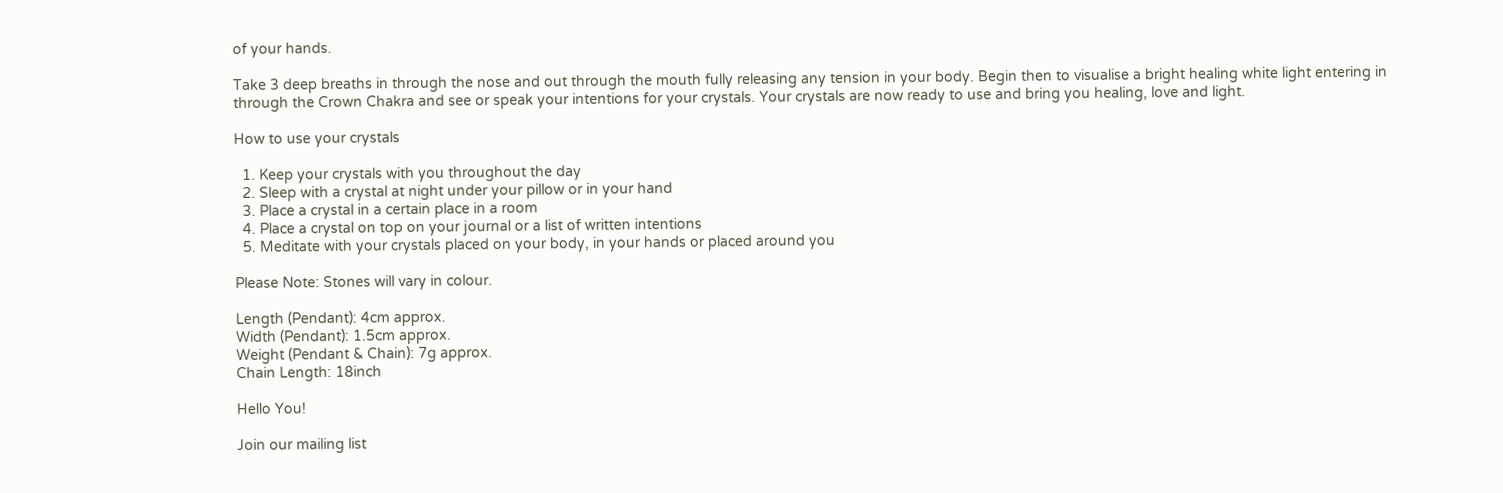of your hands.

Take 3 deep breaths in through the nose and out through the mouth fully releasing any tension in your body. Begin then to visualise a bright healing white light entering in through the Crown Chakra and see or speak your intentions for your crystals. Your crystals are now ready to use and bring you healing, love and light.

How to use your crystals

  1. Keep your crystals with you throughout the day
  2. Sleep with a crystal at night under your pillow or in your hand
  3. Place a crystal in a certain place in a room
  4. Place a crystal on top on your journal or a list of written intentions
  5. Meditate with your crystals placed on your body, in your hands or placed around you

Please Note: Stones will vary in colour.

Length (Pendant): 4cm approx.
Width (Pendant): 1.5cm approx.
Weight (Pendant & Chain): 7g approx.
Chain Length: 18inch

Hello You!

Join our mailing list